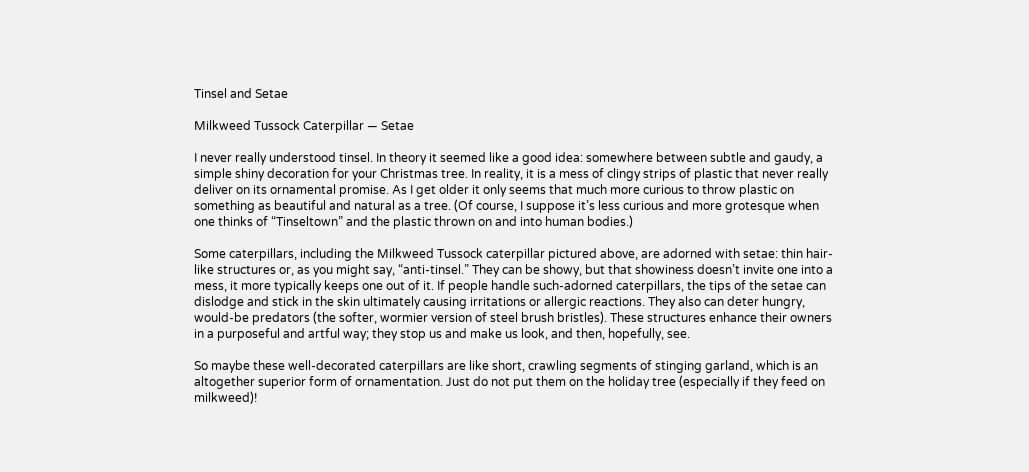Tinsel and Setae

Milkweed Tussock Caterpillar — Setae

I never really understood tinsel. In theory it seemed like a good idea: somewhere between subtle and gaudy, a simple shiny decoration for your Christmas tree. In reality, it is a mess of clingy strips of plastic that never really deliver on its ornamental promise. As I get older it only seems that much more curious to throw plastic on something as beautiful and natural as a tree. (Of course, I suppose it’s less curious and more grotesque when one thinks of “Tinseltown” and the plastic thrown on and into human bodies.)

Some caterpillars, including the Milkweed Tussock caterpillar pictured above, are adorned with setae: thin hair-like structures or, as you might say, “anti-tinsel.” They can be showy, but that showiness doesn’t invite one into a mess, it more typically keeps one out of it. If people handle such-adorned caterpillars, the tips of the setae can dislodge and stick in the skin ultimately causing irritations or allergic reactions. They also can deter hungry, would-be predators (the softer, wormier version of steel brush bristles). These structures enhance their owners in a purposeful and artful way; they stop us and make us look, and then, hopefully, see.

So maybe these well-decorated caterpillars are like short, crawling segments of stinging garland, which is an altogether superior form of ornamentation. Just do not put them on the holiday tree (especially if they feed on milkweed)!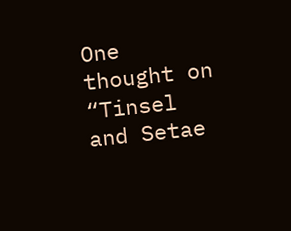One thought on “Tinsel and Setae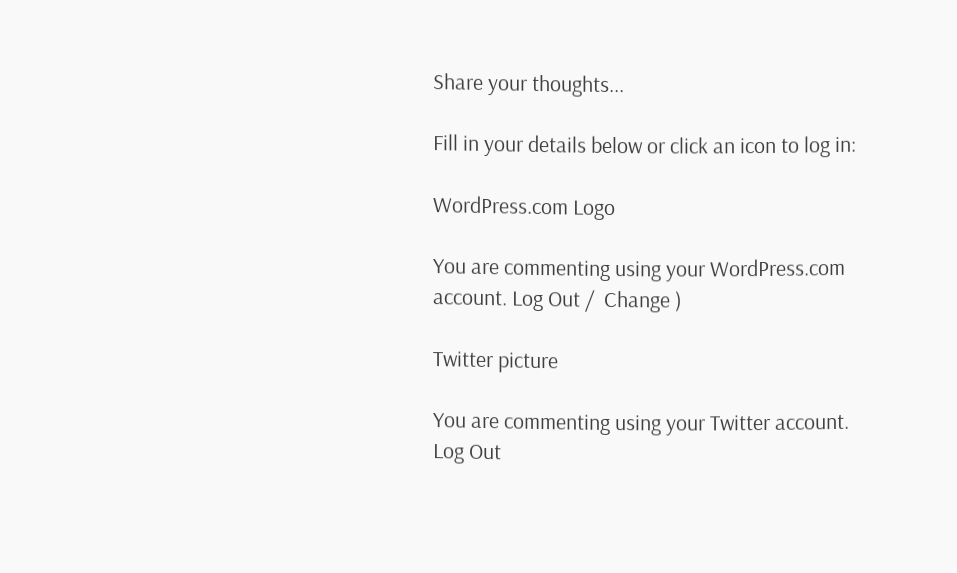Share your thoughts...

Fill in your details below or click an icon to log in:

WordPress.com Logo

You are commenting using your WordPress.com account. Log Out /  Change )

Twitter picture

You are commenting using your Twitter account. Log Out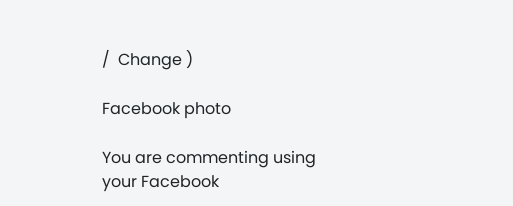/  Change )

Facebook photo

You are commenting using your Facebook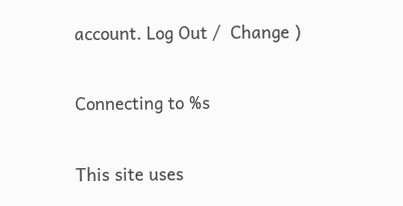account. Log Out /  Change )

Connecting to %s

This site uses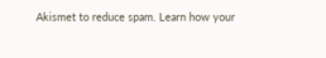Akismet to reduce spam. Learn how your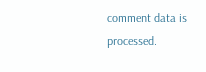comment data is processed.